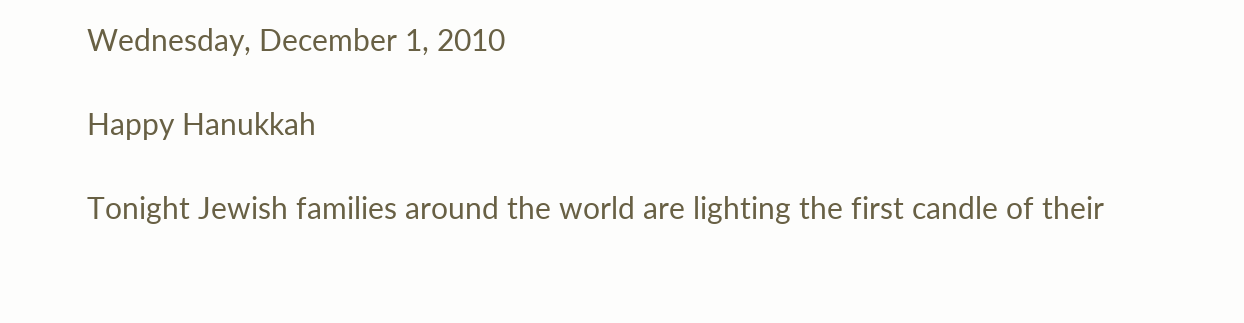Wednesday, December 1, 2010

Happy Hanukkah

Tonight Jewish families around the world are lighting the first candle of their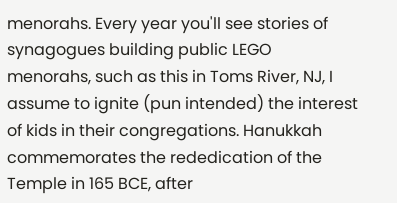menorahs. Every year you'll see stories of synagogues building public LEGO menorahs, such as this in Toms River, NJ, I assume to ignite (pun intended) the interest of kids in their congregations. Hanukkah commemorates the rededication of the Temple in 165 BCE, after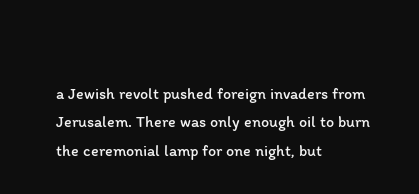a Jewish revolt pushed foreign invaders from Jerusalem. There was only enough oil to burn the ceremonial lamp for one night, but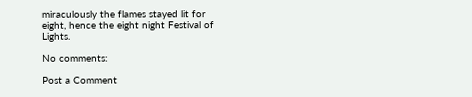miraculously the flames stayed lit for eight, hence the eight night Festival of Lights.

No comments:

Post a Comment